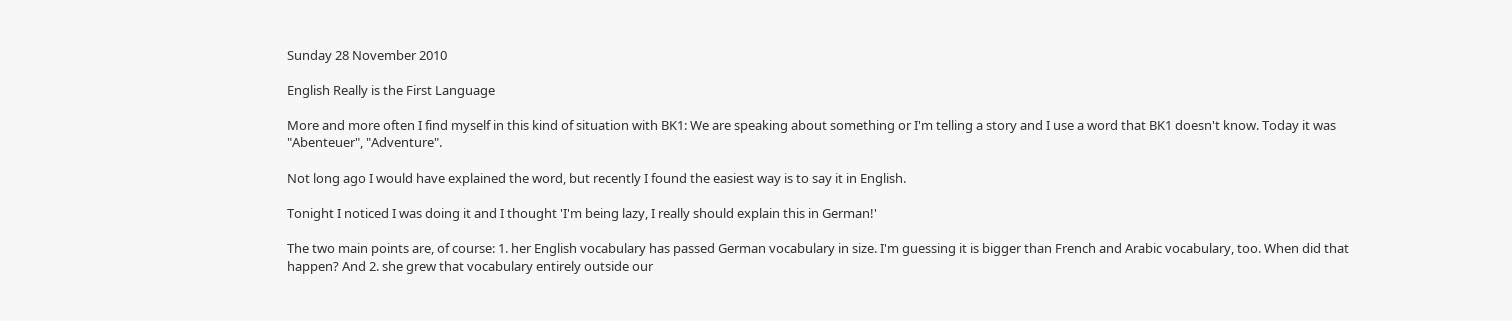Sunday 28 November 2010

English Really is the First Language

More and more often I find myself in this kind of situation with BK1: We are speaking about something or I'm telling a story and I use a word that BK1 doesn't know. Today it was "Abenteuer", "Adventure".

Not long ago I would have explained the word, but recently I found the easiest way is to say it in English.

Tonight I noticed I was doing it and I thought 'I'm being lazy, I really should explain this in German!'

The two main points are, of course: 1. her English vocabulary has passed German vocabulary in size. I'm guessing it is bigger than French and Arabic vocabulary, too. When did that happen? And 2. she grew that vocabulary entirely outside our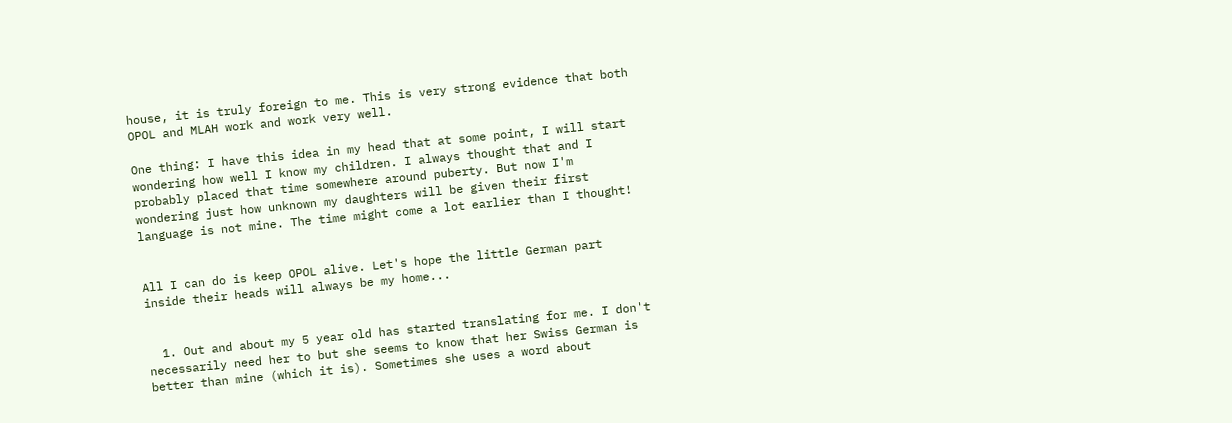house, it is truly foreign to me. This is very strong evidence that both OPOL and MLAH work and work very well.

One thing: I have this idea in my head that at some point, I will start wondering how well I know my children. I always thought that and I probably placed that time somewhere around puberty. But now I'm wondering just how unknown my daughters will be given their first language is not mine. The time might come a lot earlier than I thought!


All I can do is keep OPOL alive. Let's hope the little German part inside their heads will always be my home...


  1. Out and about my 5 year old has started translating for me. I don't necessarily need her to but she seems to know that her Swiss German is better than mine (which it is). Sometimes she uses a word about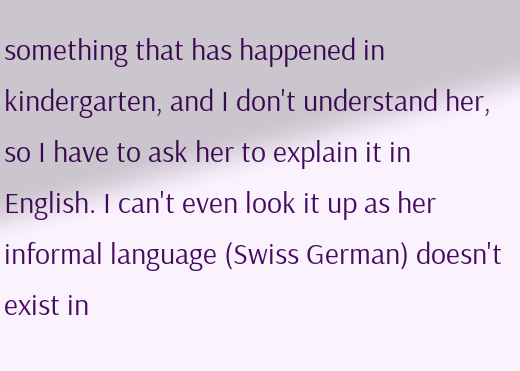something that has happened in kindergarten, and I don't understand her, so I have to ask her to explain it in English. I can't even look it up as her informal language (Swiss German) doesn't exist in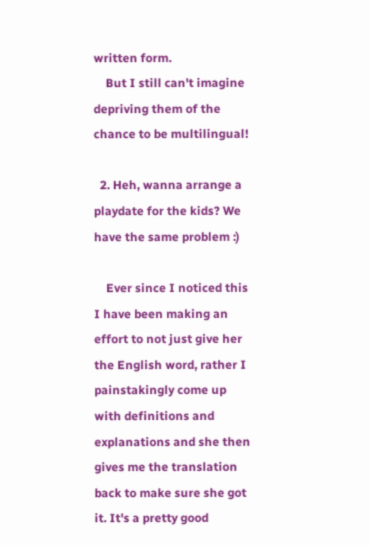written form.
    But I still can't imagine depriving them of the chance to be multilingual!

  2. Heh, wanna arrange a playdate for the kids? We have the same problem :)

    Ever since I noticed this I have been making an effort to not just give her the English word, rather I painstakingly come up with definitions and explanations and she then gives me the translation back to make sure she got it. It's a pretty good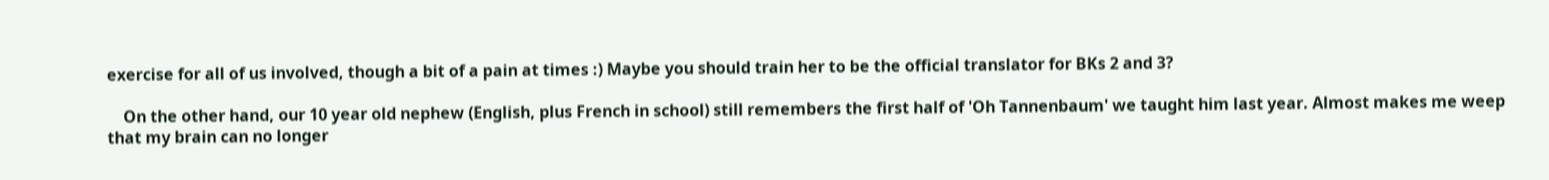exercise for all of us involved, though a bit of a pain at times :) Maybe you should train her to be the official translator for BKs 2 and 3?

    On the other hand, our 10 year old nephew (English, plus French in school) still remembers the first half of 'Oh Tannenbaum' we taught him last year. Almost makes me weep that my brain can no longer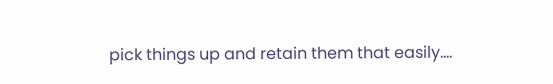pick things up and retain them that easily....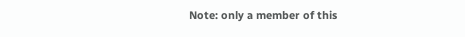Note: only a member of this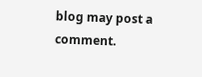blog may post a comment.